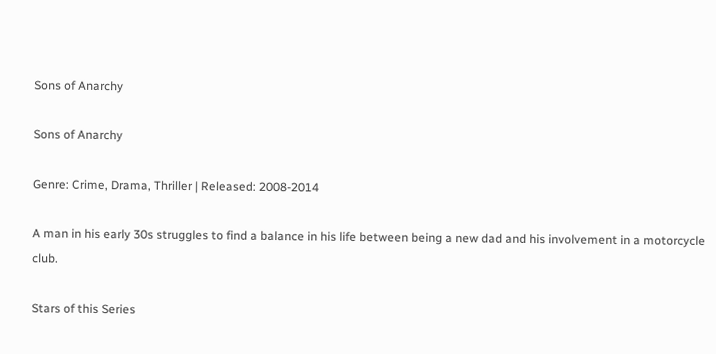Sons of Anarchy

Sons of Anarchy

Genre: Crime, Drama, Thriller | Released: 2008-2014

A man in his early 30s struggles to find a balance in his life between being a new dad and his involvement in a motorcycle club.

Stars of this Series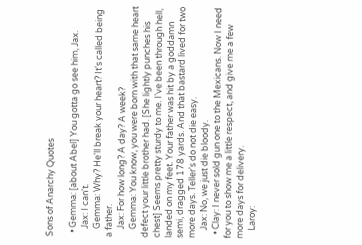Sons of Anarchy Quotes

  • Gemma: [about Abel] You gotta go see him, Jax.
    Jax: I can't.
    Gemma: Why? He'll break your heart? It's called being a father.
    Jax: For how long? A day? A week?
    Gemma: You know, you were born with that same heart defect your little brother had. [She lightly punches his chest] Seems pretty sturdy to me. I've been through hell, landed on my feet. Your father was hit by a goddamn semi, dragged 178 yards. And that bastard lived for two more days. Teller's do not die easy.
    Jax: No, we just die bloody.
  • Clay: I never sold gun one to the Mexicans. Now I need for you to show me a little respect, and give me a few more days for delivery.
    Laroy: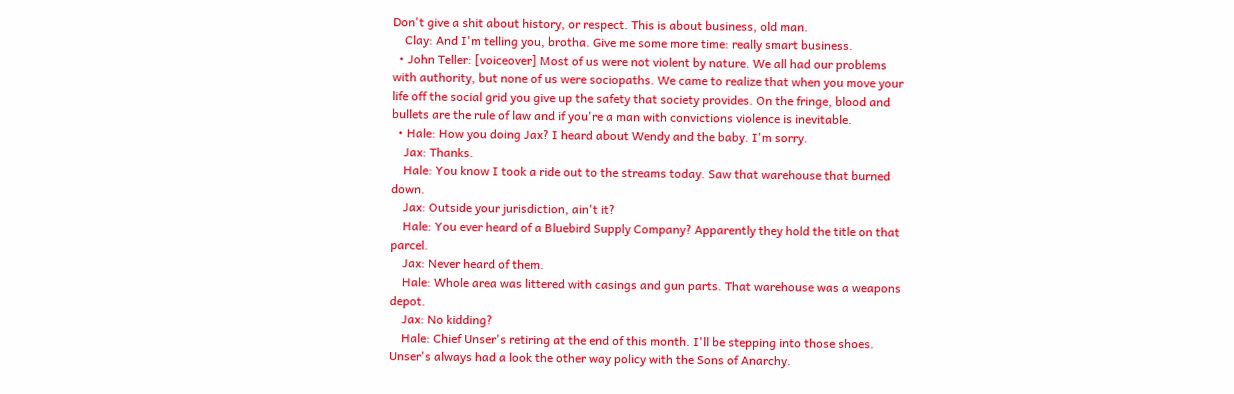Don't give a shit about history, or respect. This is about business, old man.
    Clay: And I'm telling you, brotha. Give me some more time: really smart business.
  • John Teller: [voiceover] Most of us were not violent by nature. We all had our problems with authority, but none of us were sociopaths. We came to realize that when you move your life off the social grid you give up the safety that society provides. On the fringe, blood and bullets are the rule of law and if you're a man with convictions violence is inevitable.
  • Hale: How you doing Jax? I heard about Wendy and the baby. I'm sorry.
    Jax: Thanks.
    Hale: You know I took a ride out to the streams today. Saw that warehouse that burned down.
    Jax: Outside your jurisdiction, ain't it?
    Hale: You ever heard of a Bluebird Supply Company? Apparently they hold the title on that parcel.
    Jax: Never heard of them.
    Hale: Whole area was littered with casings and gun parts. That warehouse was a weapons depot.
    Jax: No kidding?
    Hale: Chief Unser's retiring at the end of this month. I'll be stepping into those shoes. Unser's always had a look the other way policy with the Sons of Anarchy.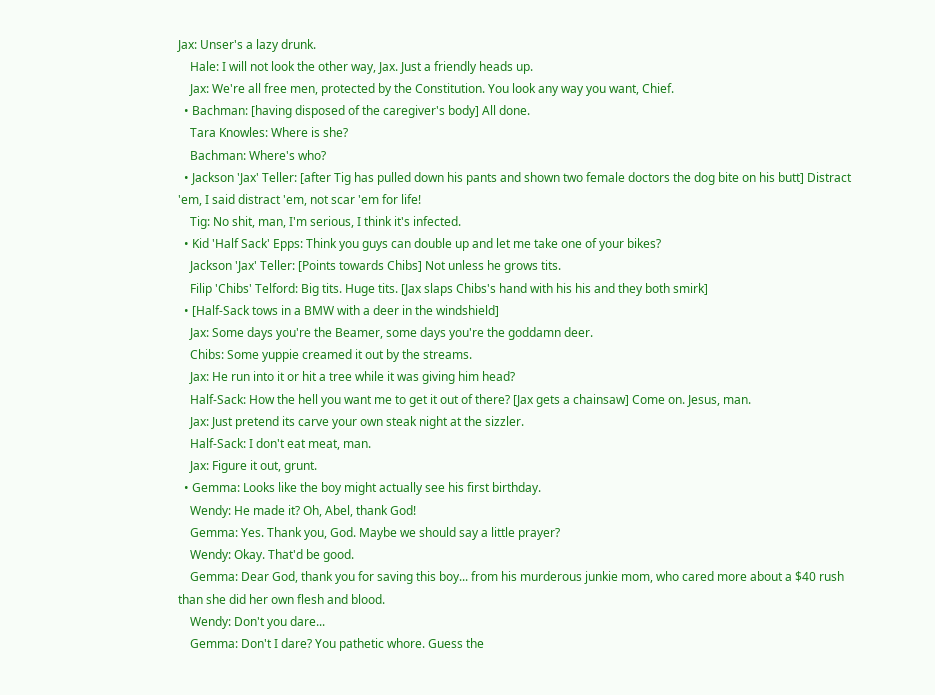Jax: Unser's a lazy drunk.
    Hale: I will not look the other way, Jax. Just a friendly heads up.
    Jax: We're all free men, protected by the Constitution. You look any way you want, Chief.
  • Bachman: [having disposed of the caregiver's body] All done.
    Tara Knowles: Where is she?
    Bachman: Where's who?
  • Jackson 'Jax' Teller: [after Tig has pulled down his pants and shown two female doctors the dog bite on his butt] Distract 'em, I said distract 'em, not scar 'em for life!
    Tig: No shit, man, I'm serious, I think it's infected.
  • Kid 'Half Sack' Epps: Think you guys can double up and let me take one of your bikes?
    Jackson 'Jax' Teller: [Points towards Chibs] Not unless he grows tits.
    Filip 'Chibs' Telford: Big tits. Huge tits. [Jax slaps Chibs's hand with his his and they both smirk]
  • [Half-Sack tows in a BMW with a deer in the windshield]
    Jax: Some days you're the Beamer, some days you're the goddamn deer.
    Chibs: Some yuppie creamed it out by the streams.
    Jax: He run into it or hit a tree while it was giving him head?
    Half-Sack: How the hell you want me to get it out of there? [Jax gets a chainsaw] Come on. Jesus, man.
    Jax: Just pretend its carve your own steak night at the sizzler.
    Half-Sack: I don't eat meat, man.
    Jax: Figure it out, grunt.
  • Gemma: Looks like the boy might actually see his first birthday.
    Wendy: He made it? Oh, Abel, thank God!
    Gemma: Yes. Thank you, God. Maybe we should say a little prayer?
    Wendy: Okay. That'd be good.
    Gemma: Dear God, thank you for saving this boy... from his murderous junkie mom, who cared more about a $40 rush than she did her own flesh and blood.
    Wendy: Don't you dare...
    Gemma: Don't I dare? You pathetic whore. Guess the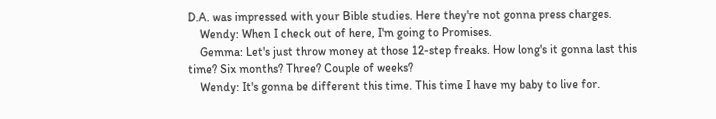D.A. was impressed with your Bible studies. Here they're not gonna press charges.
    Wendy: When I check out of here, I'm going to Promises.
    Gemma: Let's just throw money at those 12-step freaks. How long's it gonna last this time? Six months? Three? Couple of weeks?
    Wendy: It's gonna be different this time. This time I have my baby to live for.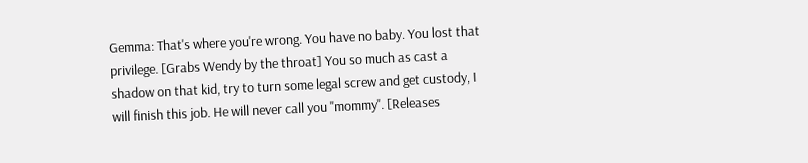Gemma: That's where you're wrong. You have no baby. You lost that privilege. [Grabs Wendy by the throat] You so much as cast a shadow on that kid, try to turn some legal screw and get custody, I will finish this job. He will never call you "mommy". [Releases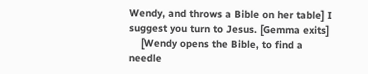Wendy, and throws a Bible on her table] I suggest you turn to Jesus. [Gemma exits]
    [Wendy opens the Bible, to find a needle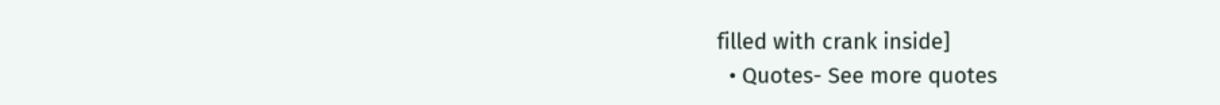filled with crank inside]
  • Quotes- See more quotes